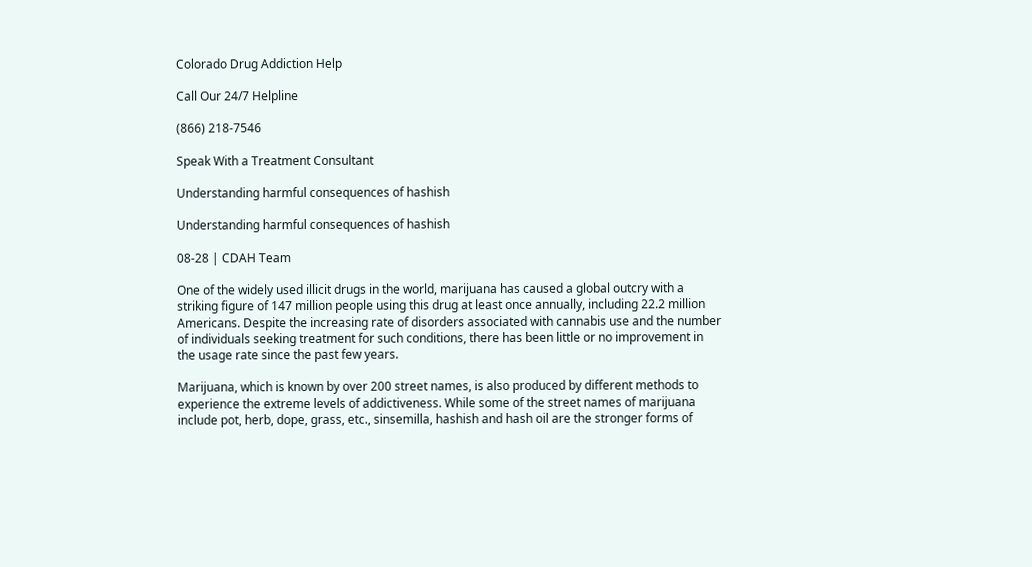Colorado Drug Addiction Help

Call Our 24/7 Helpline

(866) 218-7546

Speak With a Treatment Consultant

Understanding harmful consequences of hashish

Understanding harmful consequences of hashish

08-28 | CDAH Team

One of the widely used illicit drugs in the world, marijuana has caused a global outcry with a striking figure of 147 million people using this drug at least once annually, including 22.2 million Americans. Despite the increasing rate of disorders associated with cannabis use and the number of individuals seeking treatment for such conditions, there has been little or no improvement in the usage rate since the past few years.

Marijuana, which is known by over 200 street names, is also produced by different methods to experience the extreme levels of addictiveness. While some of the street names of marijuana include pot, herb, dope, grass, etc., sinsemilla, hashish and hash oil are the stronger forms of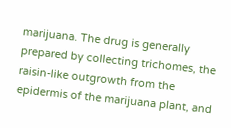marijuana. The drug is generally prepared by collecting trichomes, the raisin-like outgrowth from the epidermis of the marijuana plant, and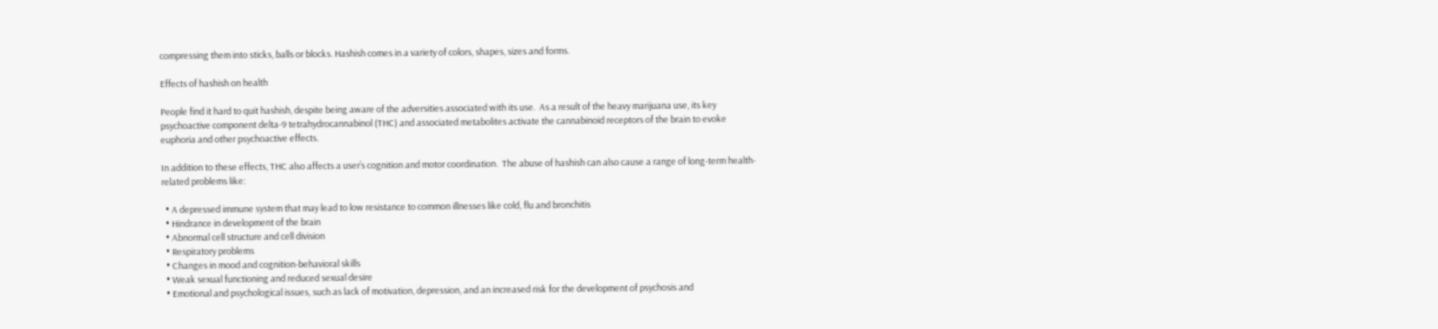compressing them into sticks, balls or blocks. Hashish comes in a variety of colors, shapes, sizes and forms.

Effects of hashish on health

People find it hard to quit hashish, despite being aware of the adversities associated with its use.  As a result of the heavy marijuana use, its key psychoactive component delta-9 tetrahydrocannabinol (THC) and associated metabolites activate the cannabinoid receptors of the brain to evoke euphoria and other psychoactive effects.

In addition to these effects, THC also affects a user’s cognition and motor coordination.  The abuse of hashish can also cause a range of long-term health-related problems like:

  • A depressed immune system that may lead to low resistance to common illnesses like cold, flu and bronchitis
  • Hindrance in development of the brain
  • Abnormal cell structure and cell division
  • Respiratory problems
  • Changes in mood and cognition-behavioral skills
  • Weak sexual functioning and reduced sexual desire
  • Emotional and psychological issues, such as lack of motivation, depression, and an increased risk for the development of psychosis and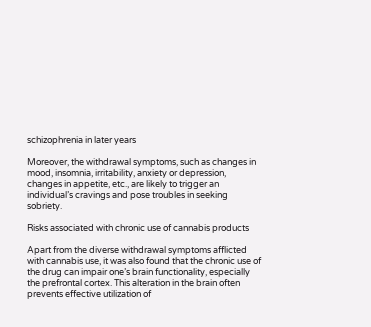schizophrenia in later years

Moreover, the withdrawal symptoms, such as changes in mood, insomnia, irritability, anxiety or depression, changes in appetite, etc., are likely to trigger an individual’s cravings and pose troubles in seeking sobriety.

Risks associated with chronic use of cannabis products

Apart from the diverse withdrawal symptoms afflicted with cannabis use, it was also found that the chronic use of the drug can impair one’s brain functionality, especially the prefrontal cortex. This alteration in the brain often prevents effective utilization of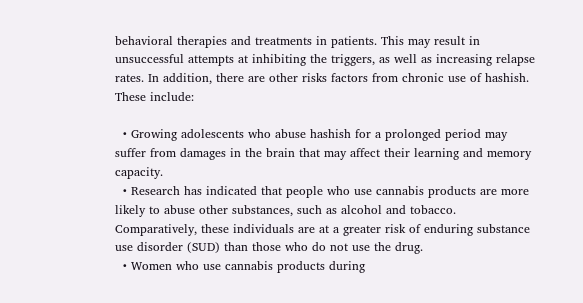behavioral therapies and treatments in patients. This may result in unsuccessful attempts at inhibiting the triggers, as well as increasing relapse rates. In addition, there are other risks factors from chronic use of hashish. These include:

  • Growing adolescents who abuse hashish for a prolonged period may suffer from damages in the brain that may affect their learning and memory capacity.
  • Research has indicated that people who use cannabis products are more likely to abuse other substances, such as alcohol and tobacco. Comparatively, these individuals are at a greater risk of enduring substance use disorder (SUD) than those who do not use the drug.
  • Women who use cannabis products during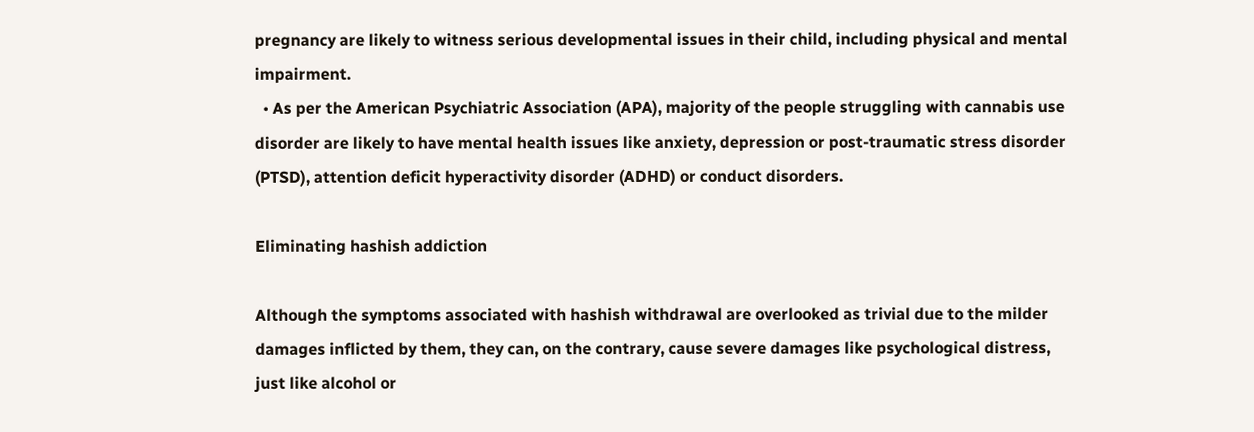pregnancy are likely to witness serious developmental issues in their child, including physical and mental impairment.
  • As per the American Psychiatric Association (APA), majority of the people struggling with cannabis use disorder are likely to have mental health issues like anxiety, depression or post-traumatic stress disorder (PTSD), attention deficit hyperactivity disorder (ADHD) or conduct disorders.

Eliminating hashish addiction

Although the symptoms associated with hashish withdrawal are overlooked as trivial due to the milder damages inflicted by them, they can, on the contrary, cause severe damages like psychological distress, just like alcohol or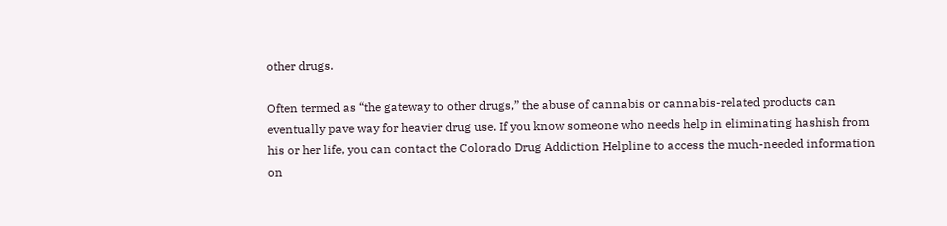other drugs.

Often termed as “the gateway to other drugs,” the abuse of cannabis or cannabis-related products can eventually pave way for heavier drug use. If you know someone who needs help in eliminating hashish from his or her life, you can contact the Colorado Drug Addiction Helpline to access the much-needed information on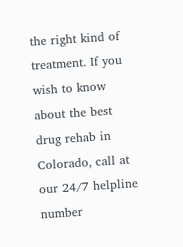the right kind of treatment. If you wish to know about the best drug rehab in Colorado, call at our 24/7 helpline number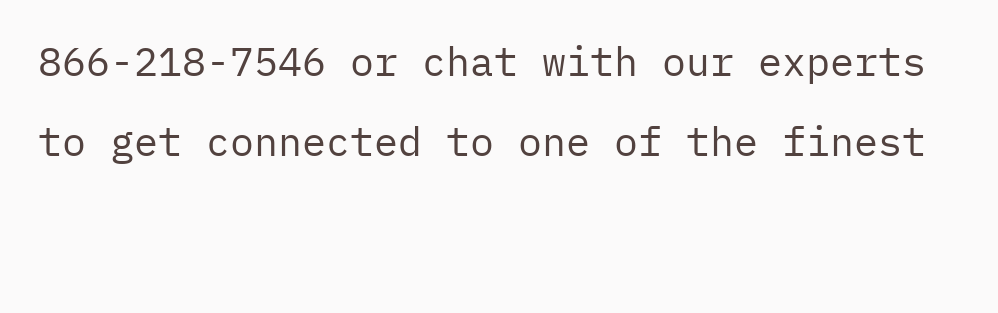866-218-7546 or chat with our experts to get connected to one of the finest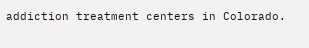addiction treatment centers in Colorado.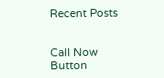Recent Posts


Call Now Button